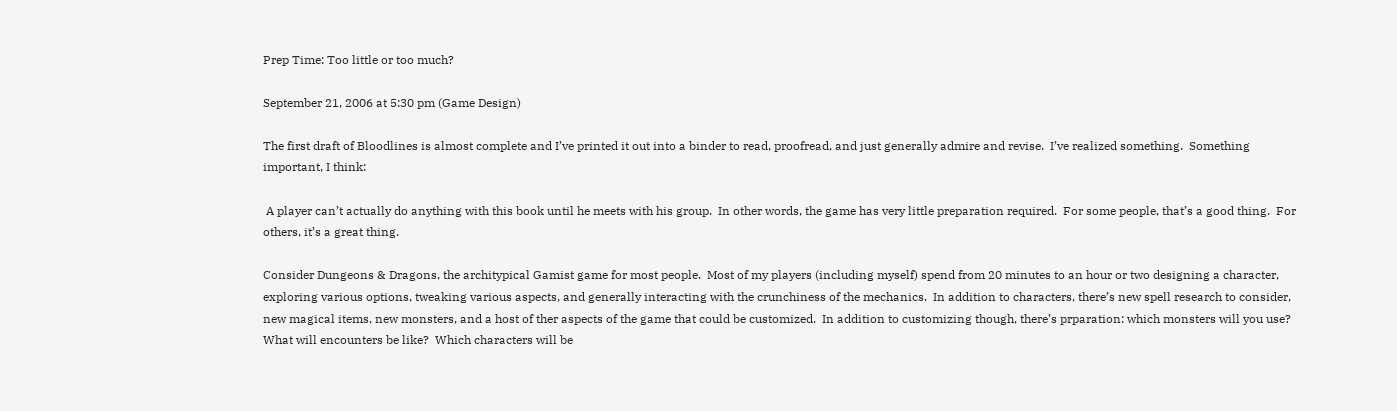Prep Time: Too little or too much?

September 21, 2006 at 5:30 pm (Game Design)

The first draft of Bloodlines is almost complete and I’ve printed it out into a binder to read, proofread, and just generally admire and revise.  I’ve realized something.  Something important, I think:

 A player can’t actually do anything with this book until he meets with his group.  In other words, the game has very little preparation required.  For some people, that’s a good thing.  For others, it’s a great thing.

Consider Dungeons & Dragons, the architypical Gamist game for most people.  Most of my players (including myself) spend from 20 minutes to an hour or two designing a character, exploring various options, tweaking various aspects, and generally interacting with the crunchiness of the mechanics.  In addition to characters, there’s new spell research to consider, new magical items, new monsters, and a host of ther aspects of the game that could be customized.  In addition to customizing though, there’s prparation: which monsters will you use?  What will encounters be like?  Which characters will be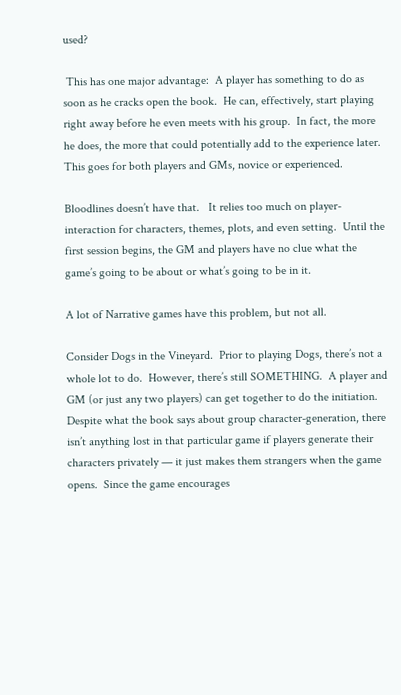used?

 This has one major advantage:  A player has something to do as soon as he cracks open the book.  He can, effectively, start playing right away before he even meets with his group.  In fact, the more he does, the more that could potentially add to the experience later.  This goes for both players and GMs, novice or experienced.

Bloodlines doesn’t have that.   It relies too much on player-interaction for characters, themes, plots, and even setting.  Until the first session begins, the GM and players have no clue what the game’s going to be about or what’s going to be in it.

A lot of Narrative games have this problem, but not all.

Consider Dogs in the Vineyard.  Prior to playing Dogs, there’s not a whole lot to do.  However, there’s still SOMETHING.  A player and GM (or just any two players) can get together to do the initiation.  Despite what the book says about group character-generation, there isn’t anything lost in that particular game if players generate their characters privately — it just makes them strangers when the game opens.  Since the game encourages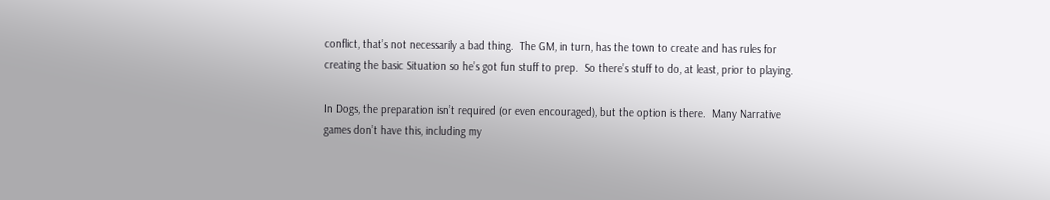conflict, that’s not necessarily a bad thing.  The GM, in turn, has the town to create and has rules for creating the basic Situation so he’s got fun stuff to prep.  So there’s stuff to do, at least, prior to playing.

In Dogs, the preparation isn’t required (or even encouraged), but the option is there.  Many Narrative games don’t have this, including my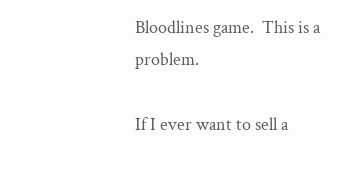Bloodlines game.  This is a problem.

If I ever want to sell a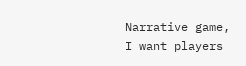Narrative game, I want players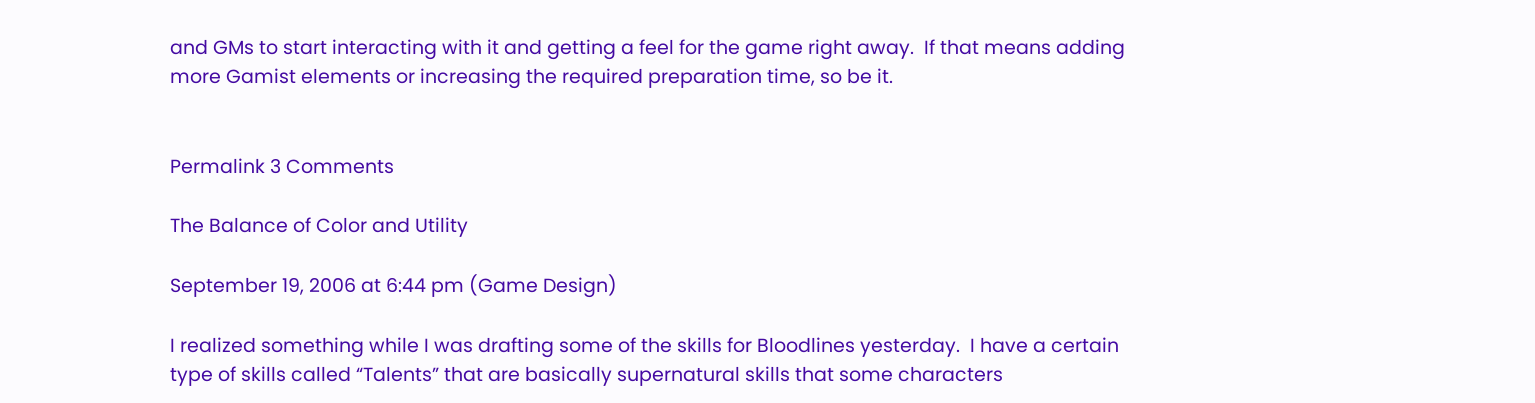and GMs to start interacting with it and getting a feel for the game right away.  If that means adding more Gamist elements or increasing the required preparation time, so be it.


Permalink 3 Comments

The Balance of Color and Utility

September 19, 2006 at 6:44 pm (Game Design)

I realized something while I was drafting some of the skills for Bloodlines yesterday.  I have a certain type of skills called “Talents” that are basically supernatural skills that some characters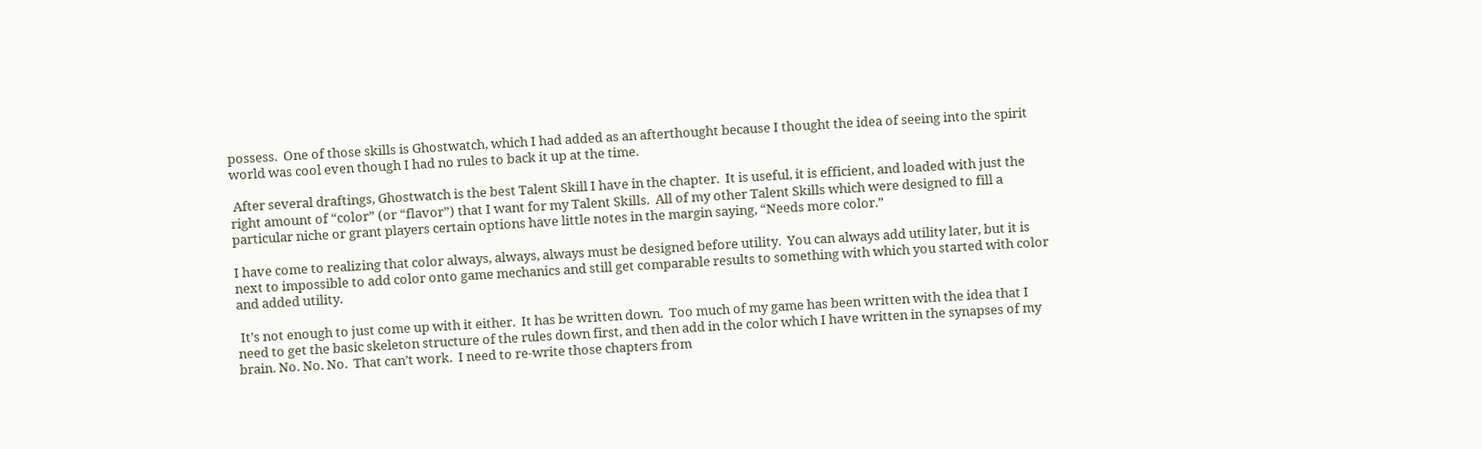possess.  One of those skills is Ghostwatch, which I had added as an afterthought because I thought the idea of seeing into the spirit world was cool even though I had no rules to back it up at the time.

 After several draftings, Ghostwatch is the best Talent Skill I have in the chapter.  It is useful, it is efficient, and loaded with just the right amount of “color” (or “flavor”) that I want for my Talent Skills.  All of my other Talent Skills which were designed to fill a particular niche or grant players certain options have little notes in the margin saying, “Needs more color.”

I have come to realizing that color always, always, always must be designed before utility.  You can always add utility later, but it is next to impossible to add color onto game mechanics and still get comparable results to something with which you started with color and added utility.

 It’s not enough to just come up with it either.  It has be written down.  Too much of my game has been written with the idea that I need to get the basic skeleton structure of the rules down first, and then add in the color which I have written in the synapses of my brain. No. No. No.  That can’t work.  I need to re-write those chapters from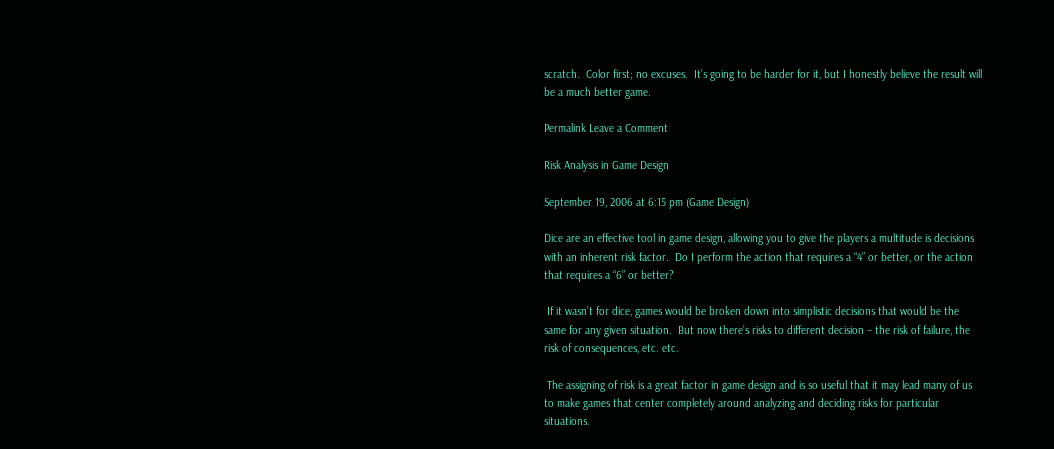scratch.  Color first; no excuses.  It’s going to be harder for it, but I honestly believe the result will be a much better game.

Permalink Leave a Comment

Risk Analysis in Game Design

September 19, 2006 at 6:15 pm (Game Design)

Dice are an effective tool in game design, allowing you to give the players a multitude is decisions with an inherent risk factor.  Do I perform the action that requires a “4” or better, or the action that requires a “6” or better?

 If it wasn’t for dice, games would be broken down into simplistic decisions that would be the same for any given situation.  But now there’s risks to different decision – the risk of failure, the risk of consequences, etc. etc.

 The assigning of risk is a great factor in game design and is so useful that it may lead many of us to make games that center completely around analyzing and deciding risks for particular situations.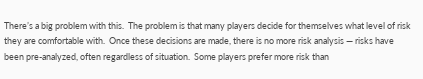There’s a big problem with this.  The problem is that many players decide for themselves what level of risk they are comfortable with.  Once these decisions are made, there is no more risk analysis — risks have been pre-analyzed, often regardless of situation.  Some players prefer more risk than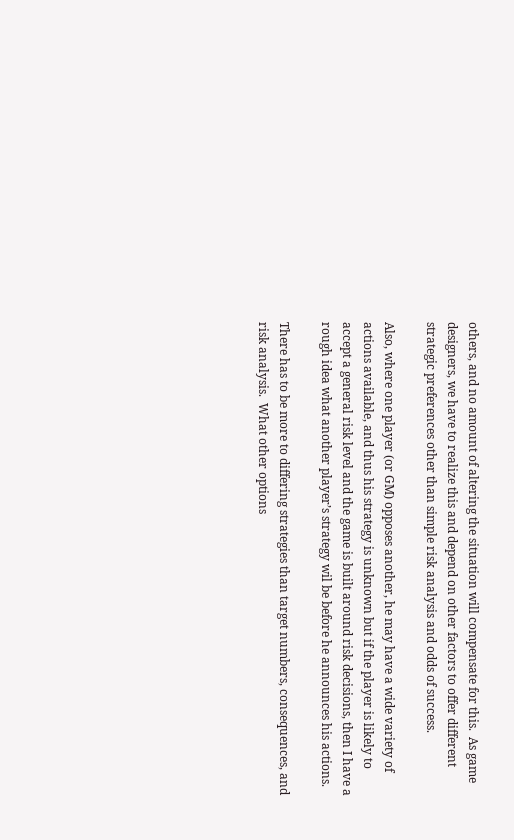others, and no amount of altering the situation will compensate for this.  As game designers, we have to realize this and depend on other factors to offer different strategic preferences other than simple risk analysis and odds of success.

Also, where one player (or GM) opposes another, he may have a wide variety of actions available, and thus his strategy is unknown but if the player is likely to accept a general risk level and the game is built around risk decisions, then I have a rough idea what another player’s strategy wil be before he announces his actions.

There has to be more to differing strategies than target numbers, consequences, and risk analysis.  What other options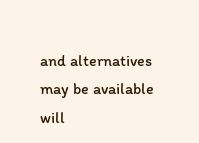and alternatives may be available will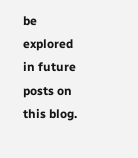be explored in future posts on this blog.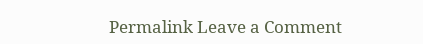Permalink Leave a Comment